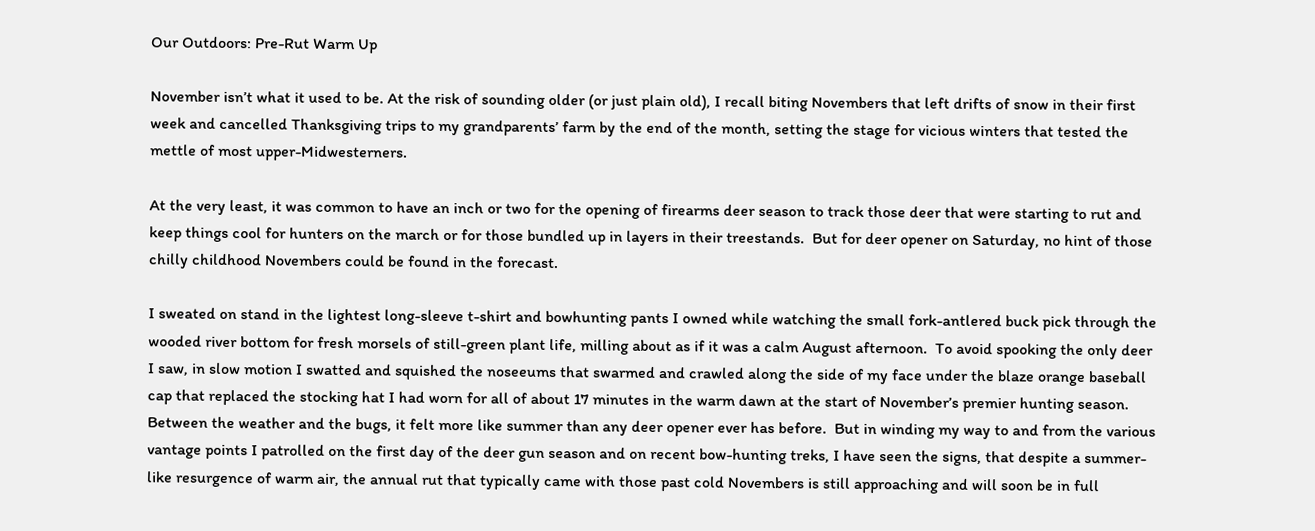Our Outdoors: Pre-Rut Warm Up

November isn’t what it used to be. At the risk of sounding older (or just plain old), I recall biting Novembers that left drifts of snow in their first week and cancelled Thanksgiving trips to my grandparents’ farm by the end of the month, setting the stage for vicious winters that tested the mettle of most upper-Midwesterners.

At the very least, it was common to have an inch or two for the opening of firearms deer season to track those deer that were starting to rut and keep things cool for hunters on the march or for those bundled up in layers in their treestands.  But for deer opener on Saturday, no hint of those chilly childhood Novembers could be found in the forecast.

I sweated on stand in the lightest long-sleeve t-shirt and bowhunting pants I owned while watching the small fork-antlered buck pick through the wooded river bottom for fresh morsels of still-green plant life, milling about as if it was a calm August afternoon.  To avoid spooking the only deer I saw, in slow motion I swatted and squished the noseeums that swarmed and crawled along the side of my face under the blaze orange baseball cap that replaced the stocking hat I had worn for all of about 17 minutes in the warm dawn at the start of November’s premier hunting season. Between the weather and the bugs, it felt more like summer than any deer opener ever has before.  But in winding my way to and from the various vantage points I patrolled on the first day of the deer gun season and on recent bow-hunting treks, I have seen the signs, that despite a summer-like resurgence of warm air, the annual rut that typically came with those past cold Novembers is still approaching and will soon be in full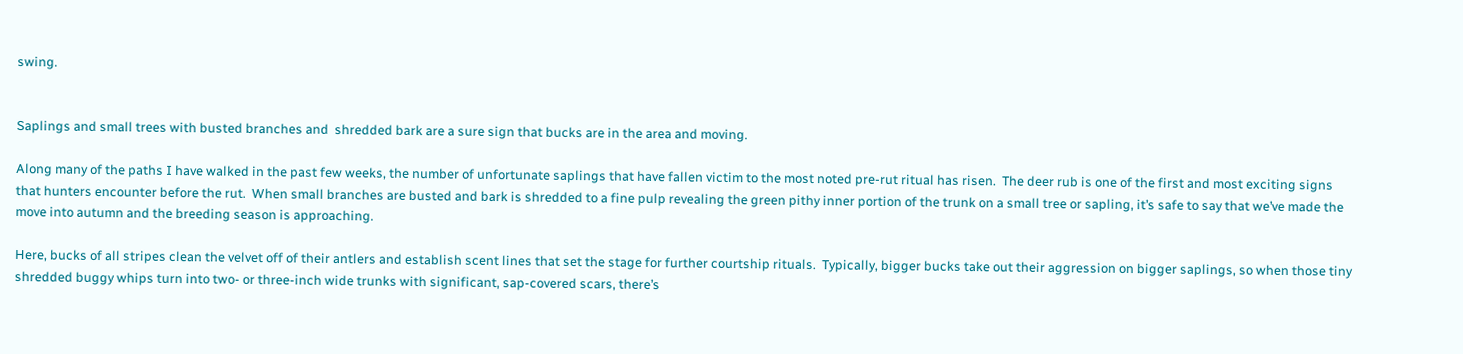swing.


Saplings and small trees with busted branches and  shredded bark are a sure sign that bucks are in the area and moving.

Along many of the paths I have walked in the past few weeks, the number of unfortunate saplings that have fallen victim to the most noted pre-rut ritual has risen.  The deer rub is one of the first and most exciting signs that hunters encounter before the rut.  When small branches are busted and bark is shredded to a fine pulp revealing the green pithy inner portion of the trunk on a small tree or sapling, it’s safe to say that we’ve made the move into autumn and the breeding season is approaching.

Here, bucks of all stripes clean the velvet off of their antlers and establish scent lines that set the stage for further courtship rituals.  Typically, bigger bucks take out their aggression on bigger saplings, so when those tiny shredded buggy whips turn into two- or three-inch wide trunks with significant, sap-covered scars, there’s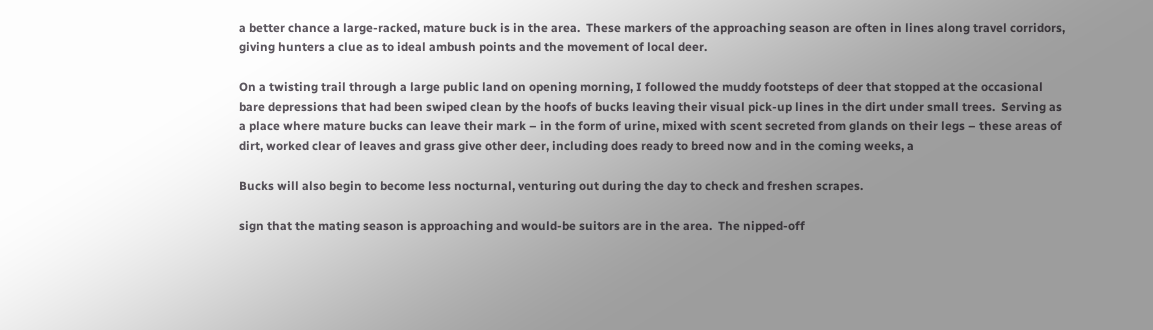a better chance a large-racked, mature buck is in the area.  These markers of the approaching season are often in lines along travel corridors, giving hunters a clue as to ideal ambush points and the movement of local deer.

On a twisting trail through a large public land on opening morning, I followed the muddy footsteps of deer that stopped at the occasional bare depressions that had been swiped clean by the hoofs of bucks leaving their visual pick-up lines in the dirt under small trees.  Serving as a place where mature bucks can leave their mark – in the form of urine, mixed with scent secreted from glands on their legs – these areas of dirt, worked clear of leaves and grass give other deer, including does ready to breed now and in the coming weeks, a

Bucks will also begin to become less nocturnal, venturing out during the day to check and freshen scrapes.

sign that the mating season is approaching and would-be suitors are in the area.  The nipped-off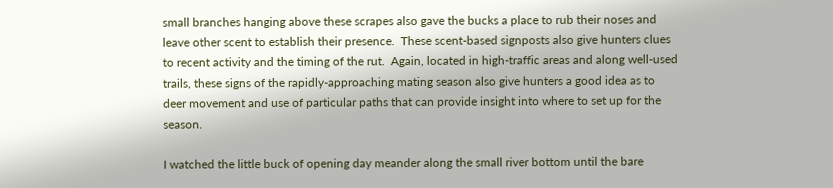small branches hanging above these scrapes also gave the bucks a place to rub their noses and leave other scent to establish their presence.  These scent-based signposts also give hunters clues to recent activity and the timing of the rut.  Again, located in high-traffic areas and along well-used trails, these signs of the rapidly-approaching mating season also give hunters a good idea as to deer movement and use of particular paths that can provide insight into where to set up for the season.

I watched the little buck of opening day meander along the small river bottom until the bare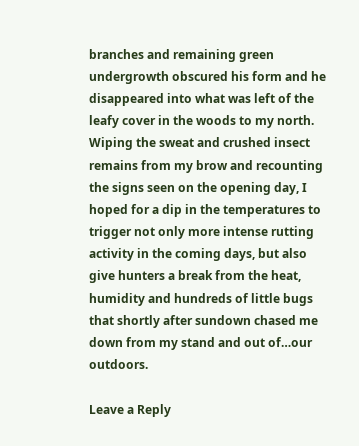branches and remaining green undergrowth obscured his form and he disappeared into what was left of the leafy cover in the woods to my north.  Wiping the sweat and crushed insect remains from my brow and recounting the signs seen on the opening day, I hoped for a dip in the temperatures to trigger not only more intense rutting activity in the coming days, but also give hunters a break from the heat, humidity and hundreds of little bugs that shortly after sundown chased me down from my stand and out of…our outdoors.

Leave a Reply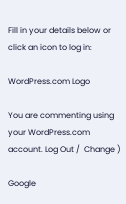Fill in your details below or click an icon to log in:

WordPress.com Logo

You are commenting using your WordPress.com account. Log Out /  Change )

Google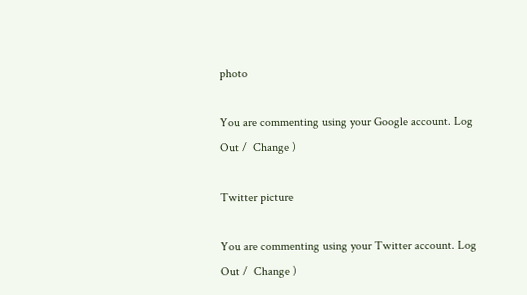photo

You are commenting using your Google account. Log Out /  Change )

Twitter picture

You are commenting using your Twitter account. Log Out /  Change )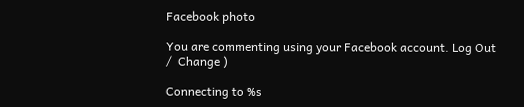Facebook photo

You are commenting using your Facebook account. Log Out /  Change )

Connecting to %s